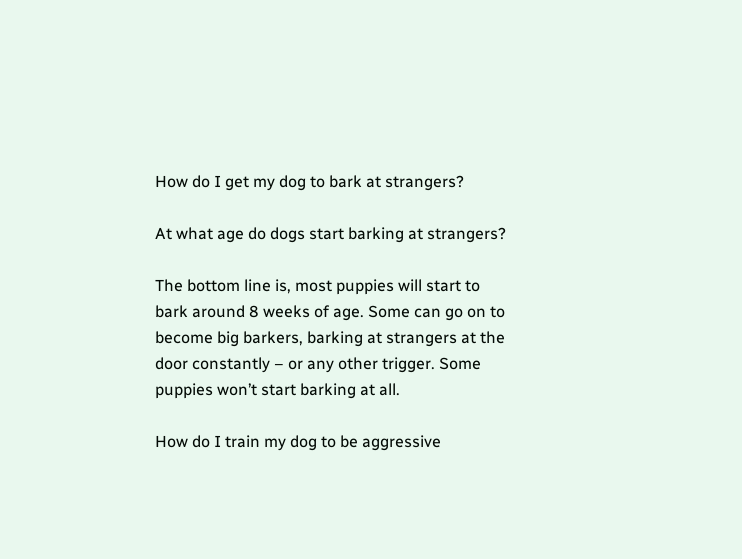How do I get my dog to bark at strangers?

At what age do dogs start barking at strangers?

The bottom line is, most puppies will start to bark around 8 weeks of age. Some can go on to become big barkers, barking at strangers at the door constantly – or any other trigger. Some puppies won’t start barking at all.

How do I train my dog to be aggressive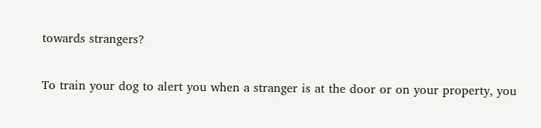towards strangers?

To train your dog to alert you when a stranger is at the door or on your property, you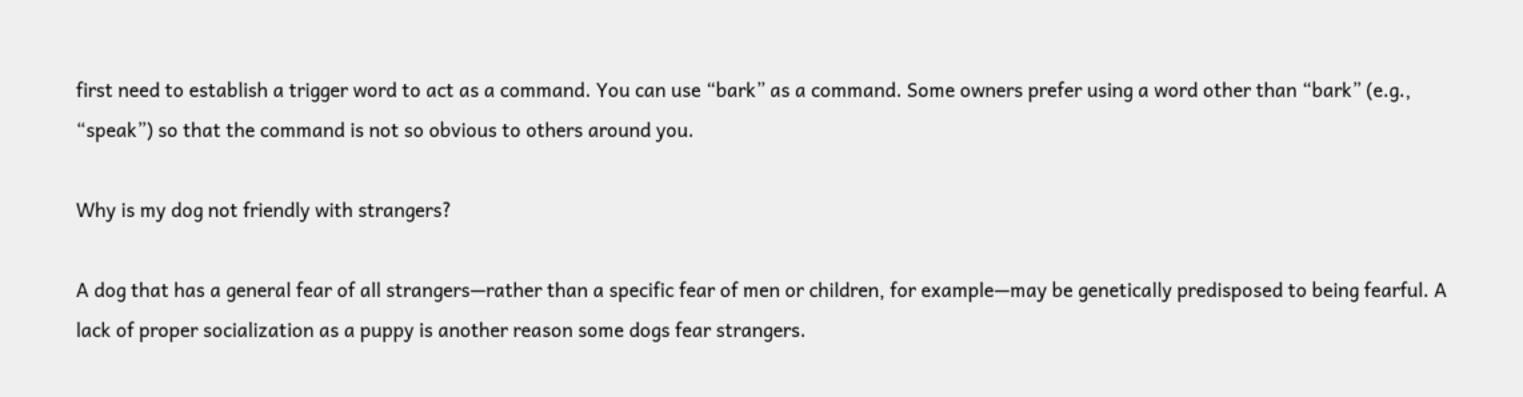first need to establish a trigger word to act as a command. You can use “bark” as a command. Some owners prefer using a word other than “bark” (e.g., “speak”) so that the command is not so obvious to others around you.

Why is my dog not friendly with strangers?

A dog that has a general fear of all strangers—rather than a specific fear of men or children, for example—may be genetically predisposed to being fearful. A lack of proper socialization as a puppy is another reason some dogs fear strangers.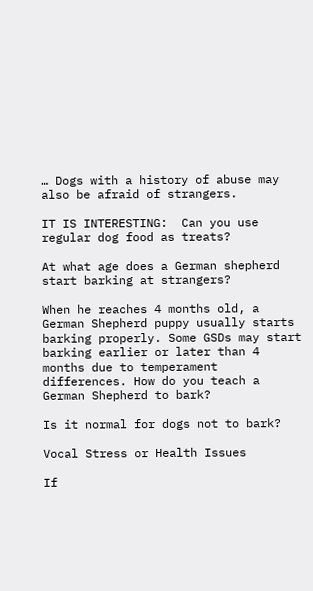… Dogs with a history of abuse may also be afraid of strangers.

IT IS INTERESTING:  Can you use regular dog food as treats?

At what age does a German shepherd start barking at strangers?

When he reaches 4 months old, a German Shepherd puppy usually starts barking properly. Some GSDs may start barking earlier or later than 4 months due to temperament differences. How do you teach a German Shepherd to bark?

Is it normal for dogs not to bark?

Vocal Stress or Health Issues

If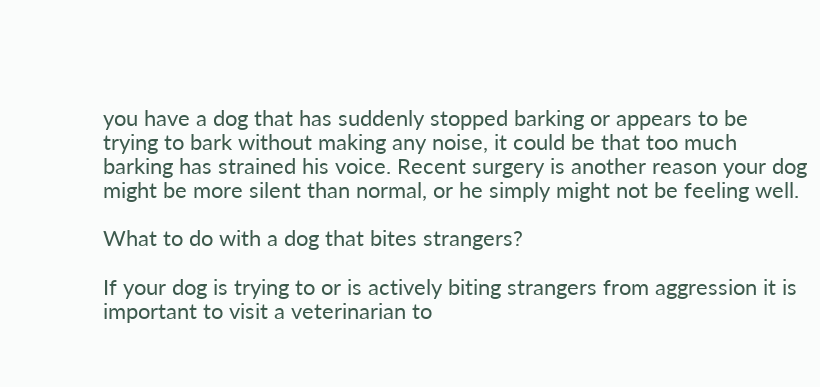you have a dog that has suddenly stopped barking or appears to be trying to bark without making any noise, it could be that too much barking has strained his voice. Recent surgery is another reason your dog might be more silent than normal, or he simply might not be feeling well.

What to do with a dog that bites strangers?

If your dog is trying to or is actively biting strangers from aggression it is important to visit a veterinarian to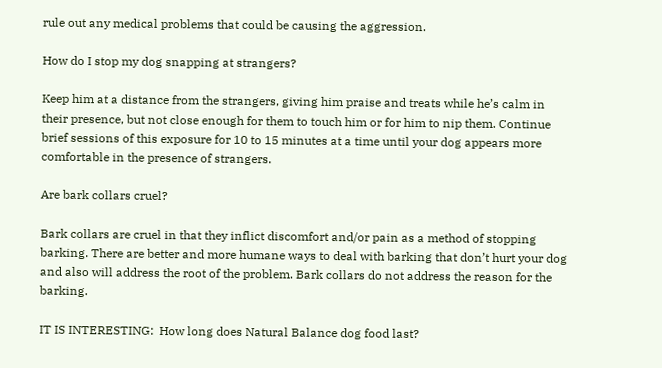rule out any medical problems that could be causing the aggression.

How do I stop my dog snapping at strangers?

Keep him at a distance from the strangers, giving him praise and treats while he’s calm in their presence, but not close enough for them to touch him or for him to nip them. Continue brief sessions of this exposure for 10 to 15 minutes at a time until your dog appears more comfortable in the presence of strangers.

Are bark collars cruel?

Bark collars are cruel in that they inflict discomfort and/or pain as a method of stopping barking. There are better and more humane ways to deal with barking that don’t hurt your dog and also will address the root of the problem. Bark collars do not address the reason for the barking.

IT IS INTERESTING:  How long does Natural Balance dog food last?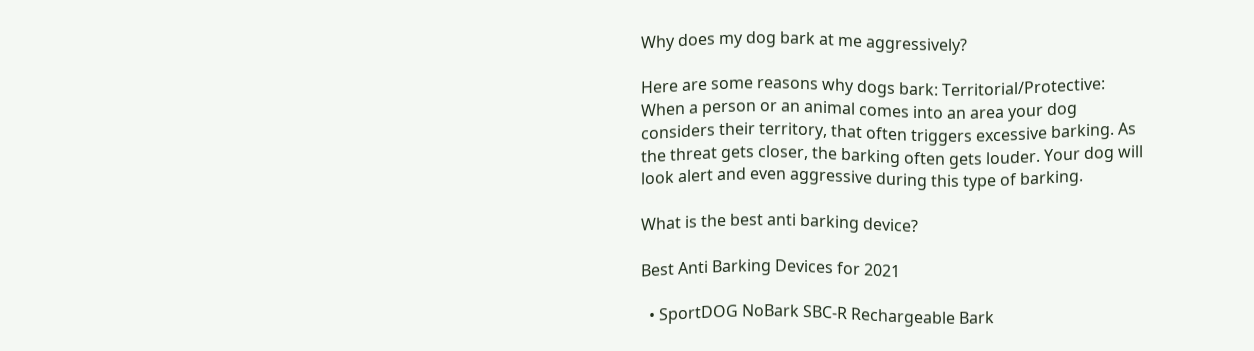Why does my dog bark at me aggressively?

Here are some reasons why dogs bark: Territorial/Protective: When a person or an animal comes into an area your dog considers their territory, that often triggers excessive barking. As the threat gets closer, the barking often gets louder. Your dog will look alert and even aggressive during this type of barking.

What is the best anti barking device?

Best Anti Barking Devices for 2021

  • SportDOG NoBark SBC-R Rechargeable Bark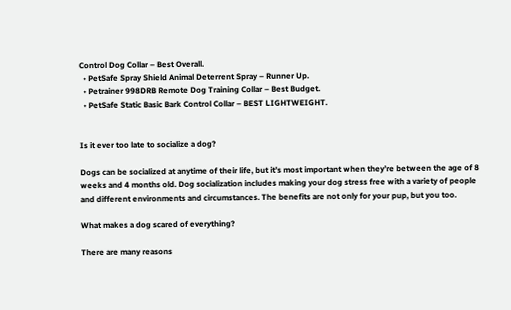Control Dog Collar – Best Overall.
  • PetSafe Spray Shield Animal Deterrent Spray – Runner Up.
  • Petrainer 998DRB Remote Dog Training Collar – Best Budget.
  • PetSafe Static Basic Bark Control Collar – BEST LIGHTWEIGHT.


Is it ever too late to socialize a dog?

Dogs can be socialized at anytime of their life, but it’s most important when they’re between the age of 8 weeks and 4 months old. Dog socialization includes making your dog stress free with a variety of people and different environments and circumstances. The benefits are not only for your pup, but you too.

What makes a dog scared of everything?

There are many reasons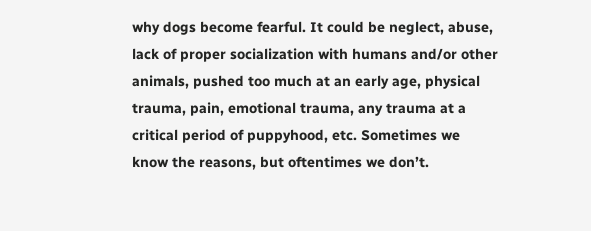why dogs become fearful. It could be neglect, abuse, lack of proper socialization with humans and/or other animals, pushed too much at an early age, physical trauma, pain, emotional trauma, any trauma at a critical period of puppyhood, etc. Sometimes we know the reasons, but oftentimes we don’t.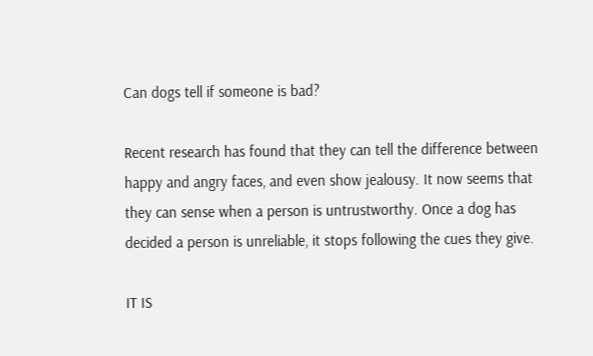Can dogs tell if someone is bad?

Recent research has found that they can tell the difference between happy and angry faces, and even show jealousy. It now seems that they can sense when a person is untrustworthy. Once a dog has decided a person is unreliable, it stops following the cues they give.

IT IS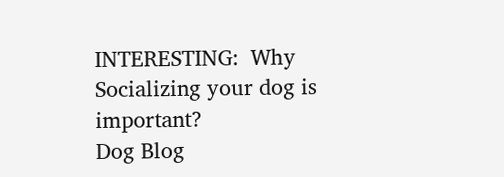INTERESTING:  Why Socializing your dog is important?
Dog Blog